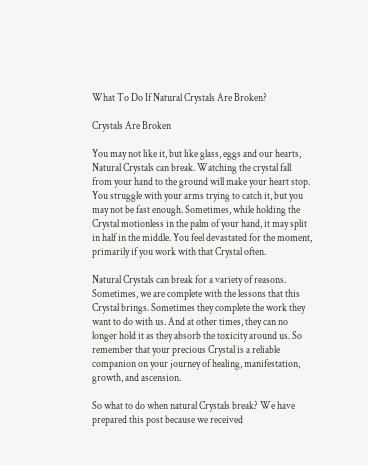What To Do If Natural Crystals Are Broken?

Crystals Are Broken

You may not like it, but like glass, eggs and our hearts, Natural Crystals can break. Watching the crystal fall from your hand to the ground will make your heart stop. You struggle with your arms trying to catch it, but you may not be fast enough. Sometimes, while holding the Crystal motionless in the palm of your hand, it may split in half in the middle. You feel devastated for the moment, primarily if you work with that Crystal often.

Natural Crystals can break for a variety of reasons. Sometimes, we are complete with the lessons that this Crystal brings. Sometimes they complete the work they want to do with us. And at other times, they can no longer hold it as they absorb the toxicity around us. So remember that your precious Crystal is a reliable companion on your journey of healing, manifestation, growth, and ascension.

So what to do when natural Crystals break? We have prepared this post because we received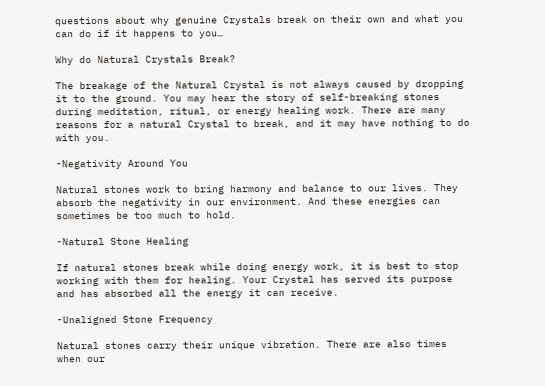questions about why genuine Crystals break on their own and what you can do if it happens to you…

Why do Natural Crystals Break?

The breakage of the Natural Crystal is not always caused by dropping it to the ground. You may hear the story of self-breaking stones during meditation, ritual, or energy healing work. There are many reasons for a natural Crystal to break, and it may have nothing to do with you.

-Negativity Around You

Natural stones work to bring harmony and balance to our lives. They absorb the negativity in our environment. And these energies can sometimes be too much to hold.

-Natural Stone Healing

If natural stones break while doing energy work, it is best to stop working with them for healing. Your Crystal has served its purpose and has absorbed all the energy it can receive.

-Unaligned Stone Frequency

Natural stones carry their unique vibration. There are also times when our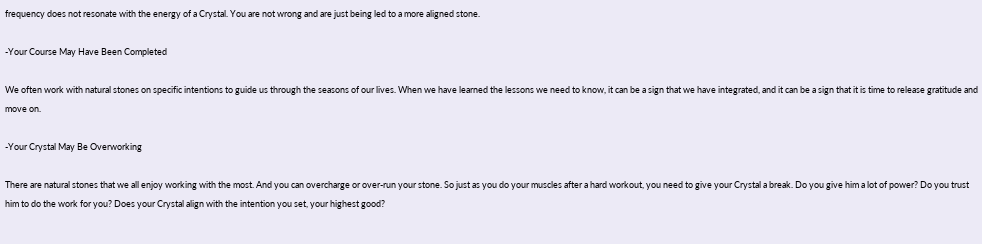frequency does not resonate with the energy of a Crystal. You are not wrong and are just being led to a more aligned stone.

-Your Course May Have Been Completed

We often work with natural stones on specific intentions to guide us through the seasons of our lives. When we have learned the lessons we need to know, it can be a sign that we have integrated, and it can be a sign that it is time to release gratitude and move on.

-Your Crystal May Be Overworking

There are natural stones that we all enjoy working with the most. And you can overcharge or over-run your stone. So just as you do your muscles after a hard workout, you need to give your Crystal a break. Do you give him a lot of power? Do you trust him to do the work for you? Does your Crystal align with the intention you set, your highest good?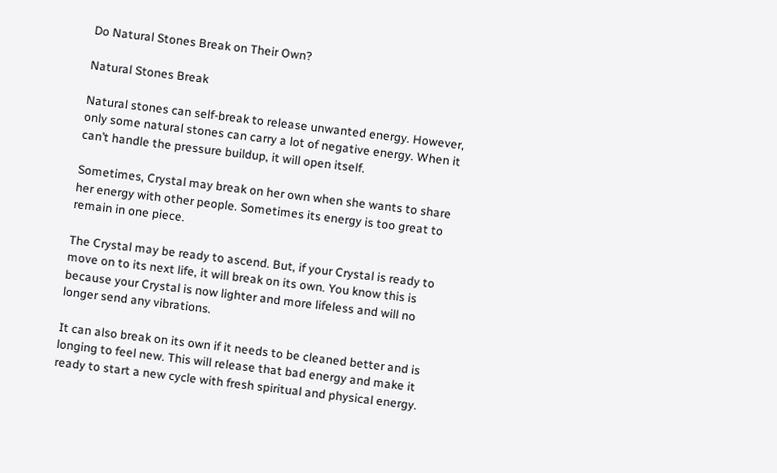Do Natural Stones Break on Their Own?

Natural Stones Break

Natural stones can self-break to release unwanted energy. However, only some natural stones can carry a lot of negative energy. When it can’t handle the pressure buildup, it will open itself.

Sometimes, Crystal may break on her own when she wants to share her energy with other people. Sometimes its energy is too great to remain in one piece.

The Crystal may be ready to ascend. But, if your Crystal is ready to move on to its next life, it will break on its own. You know this is because your Crystal is now lighter and more lifeless and will no longer send any vibrations.

It can also break on its own if it needs to be cleaned better and is longing to feel new. This will release that bad energy and make it ready to start a new cycle with fresh spiritual and physical energy.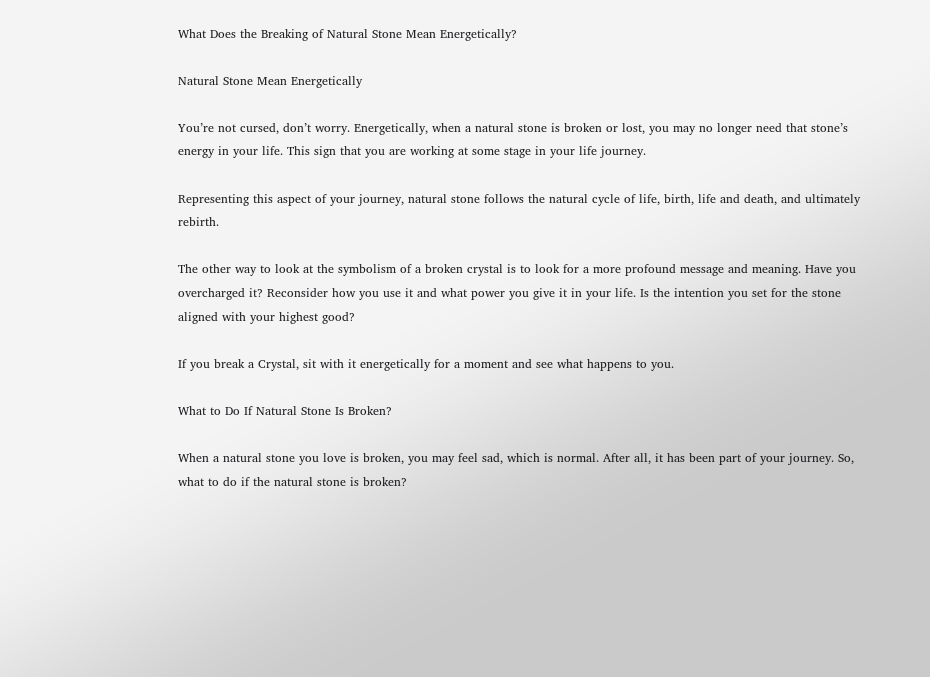What Does the Breaking of Natural Stone Mean Energetically?

Natural Stone Mean Energetically

You’re not cursed, don’t worry. Energetically, when a natural stone is broken or lost, you may no longer need that stone’s energy in your life. This sign that you are working at some stage in your life journey.

Representing this aspect of your journey, natural stone follows the natural cycle of life, birth, life and death, and ultimately rebirth.

The other way to look at the symbolism of a broken crystal is to look for a more profound message and meaning. Have you overcharged it? Reconsider how you use it and what power you give it in your life. Is the intention you set for the stone aligned with your highest good?

If you break a Crystal, sit with it energetically for a moment and see what happens to you.

What to Do If Natural Stone Is Broken?

When a natural stone you love is broken, you may feel sad, which is normal. After all, it has been part of your journey. So, what to do if the natural stone is broken?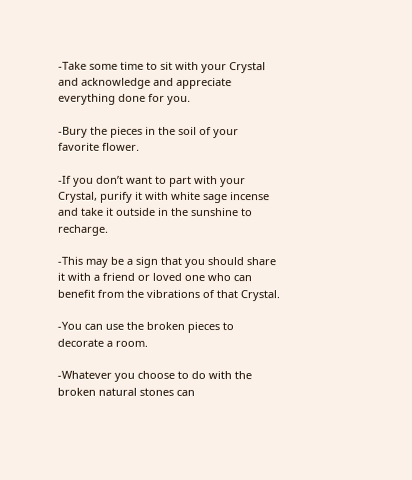-Take some time to sit with your Crystal and acknowledge and appreciate everything done for you.

-Bury the pieces in the soil of your favorite flower.

-If you don’t want to part with your Crystal, purify it with white sage incense and take it outside in the sunshine to recharge.

-This may be a sign that you should share it with a friend or loved one who can benefit from the vibrations of that Crystal.

-You can use the broken pieces to decorate a room.

-Whatever you choose to do with the broken natural stones can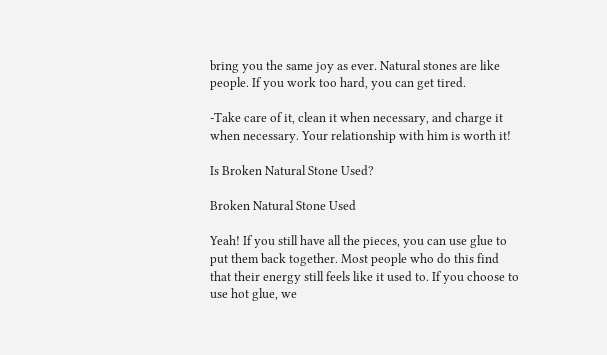bring you the same joy as ever. Natural stones are like people. If you work too hard, you can get tired.

-Take care of it, clean it when necessary, and charge it when necessary. Your relationship with him is worth it!

Is Broken Natural Stone Used?

Broken Natural Stone Used

Yeah! If you still have all the pieces, you can use glue to put them back together. Most people who do this find that their energy still feels like it used to. If you choose to use hot glue, we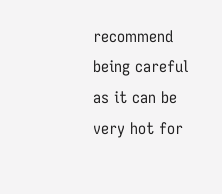recommend being careful as it can be very hot for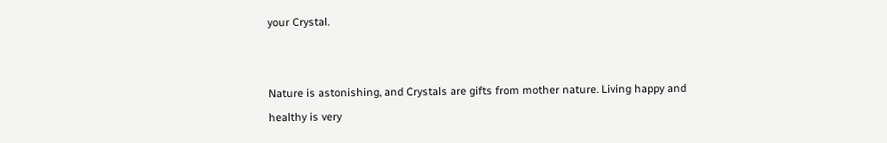your Crystal.


Nature is astonishing, and Crystals are gifts from mother nature. Living happy and healthy is very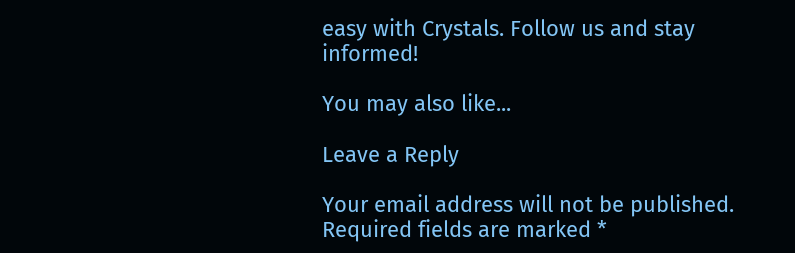easy with Crystals. Follow us and stay informed!

You may also like...

Leave a Reply

Your email address will not be published. Required fields are marked *